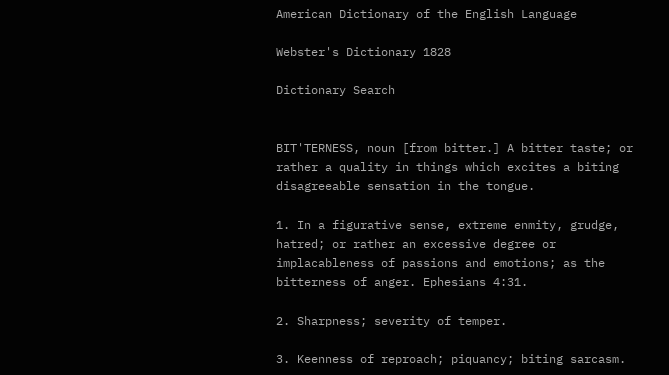American Dictionary of the English Language

Webster's Dictionary 1828

Dictionary Search


BIT'TERNESS, noun [from bitter.] A bitter taste; or rather a quality in things which excites a biting disagreeable sensation in the tongue.

1. In a figurative sense, extreme enmity, grudge, hatred; or rather an excessive degree or implacableness of passions and emotions; as the bitterness of anger. Ephesians 4:31.

2. Sharpness; severity of temper.

3. Keenness of reproach; piquancy; biting sarcasm.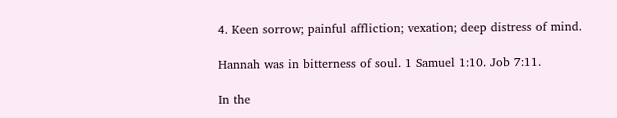4. Keen sorrow; painful affliction; vexation; deep distress of mind.

Hannah was in bitterness of soul. 1 Samuel 1:10. Job 7:11.

In the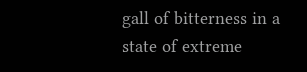gall of bitterness in a state of extreme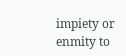impiety or enmity to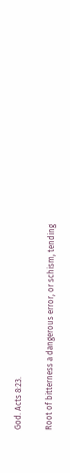God. Acts 8:23.

Root of bitterness a dangerous error, or schism, tending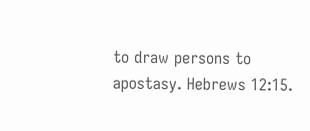to draw persons to apostasy. Hebrews 12:15.